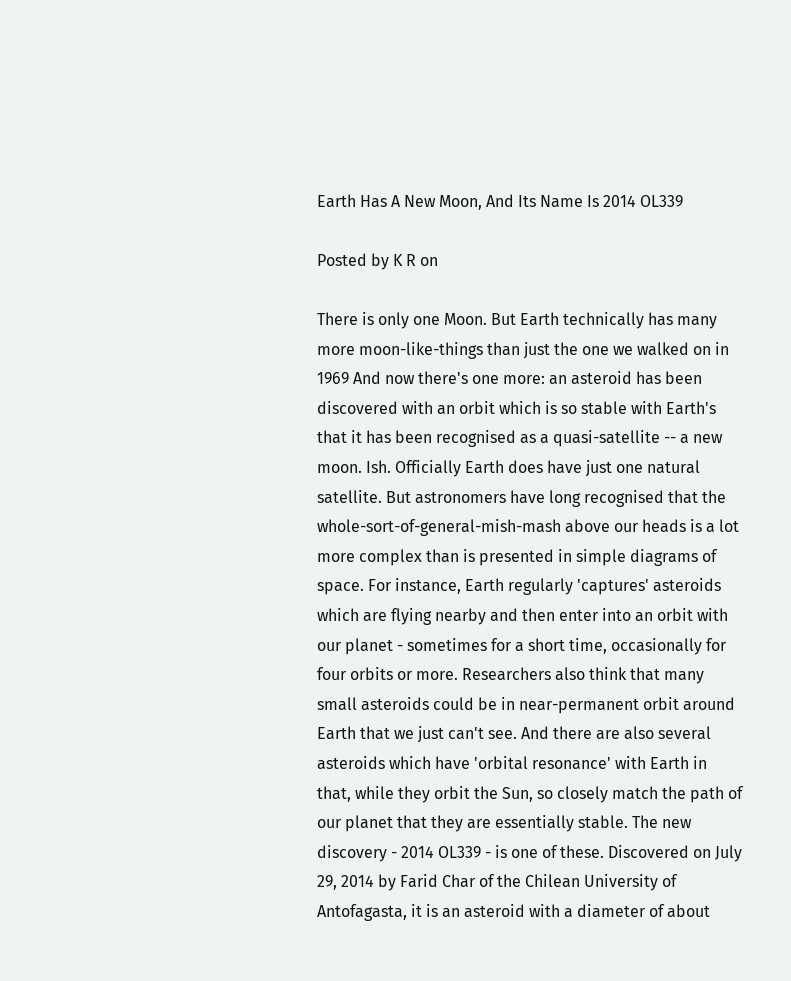Earth Has A New Moon, And Its Name Is 2014 OL339

Posted by K R on

There is only one Moon. But Earth technically has many more moon-like-things than just the one we walked on in 1969 And now there's one more: an asteroid has been discovered with an orbit which is so stable with Earth's that it has been recognised as a quasi-satellite -- a new moon. Ish. Officially Earth does have just one natural satellite. But astronomers have long recognised that the whole-sort-of-general-mish-mash above our heads is a lot more complex than is presented in simple diagrams of space. For instance, Earth regularly 'captures' asteroids which are flying nearby and then enter into an orbit with our planet - sometimes for a short time, occasionally for four orbits or more. Researchers also think that many small asteroids could be in near-permanent orbit around Earth that we just can't see. And there are also several asteroids which have 'orbital resonance' with Earth in that, while they orbit the Sun, so closely match the path of our planet that they are essentially stable. The new discovery - 2014 OL339 - is one of these. Discovered on July 29, 2014 by Farid Char of the Chilean University of Antofagasta, it is an asteroid with a diameter of about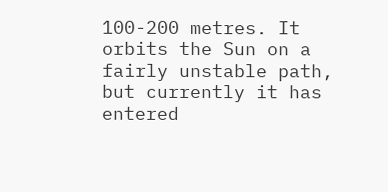100-200 metres. It orbits the Sun on a fairly unstable path, but currently it has entered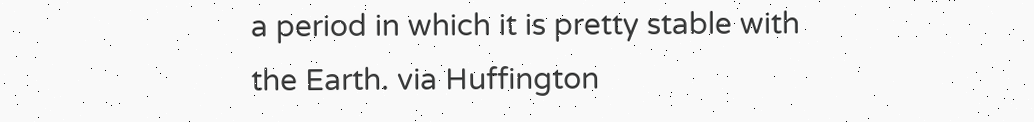a period in which it is pretty stable with the Earth. via Huffington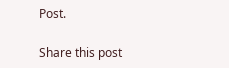Post.

Share this post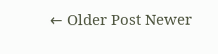← Older Post Newer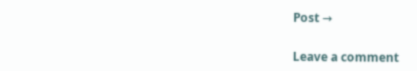Post →


Leave a comment